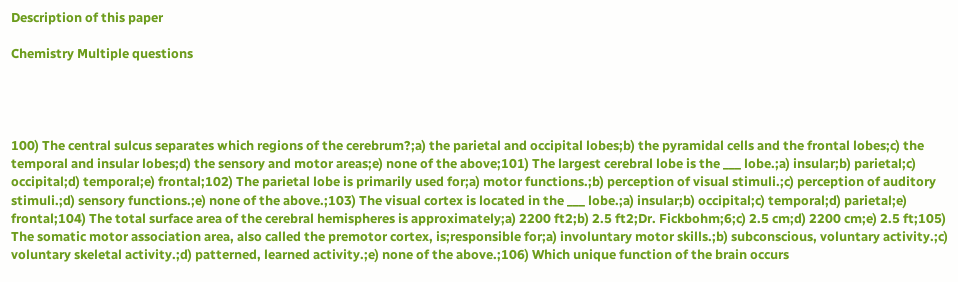Description of this paper

Chemistry Multiple questions




100) The central sulcus separates which regions of the cerebrum?;a) the parietal and occipital lobes;b) the pyramidal cells and the frontal lobes;c) the temporal and insular lobes;d) the sensory and motor areas;e) none of the above;101) The largest cerebral lobe is the ___ lobe.;a) insular;b) parietal;c) occipital;d) temporal;e) frontal;102) The parietal lobe is primarily used for;a) motor functions.;b) perception of visual stimuli.;c) perception of auditory stimuli.;d) sensory functions.;e) none of the above.;103) The visual cortex is located in the ___ lobe.;a) insular;b) occipital;c) temporal;d) parietal;e) frontal;104) The total surface area of the cerebral hemispheres is approximately;a) 2200 ft2;b) 2.5 ft2;Dr. Fickbohm;6;c) 2.5 cm;d) 2200 cm;e) 2.5 ft;105) The somatic motor association area, also called the premotor cortex, is;responsible for;a) involuntary motor skills.;b) subconscious, voluntary activity.;c) voluntary skeletal activity.;d) patterned, learned activity.;e) none of the above.;106) Which unique function of the brain occurs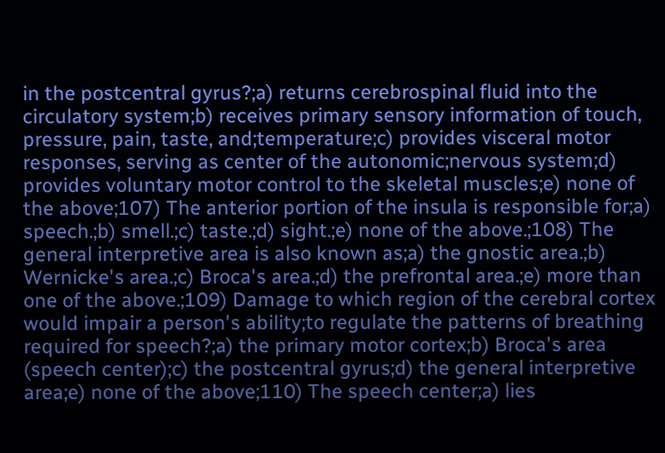in the postcentral gyrus?;a) returns cerebrospinal fluid into the circulatory system;b) receives primary sensory information of touch, pressure, pain, taste, and;temperature;c) provides visceral motor responses, serving as center of the autonomic;nervous system;d) provides voluntary motor control to the skeletal muscles;e) none of the above;107) The anterior portion of the insula is responsible for;a) speech.;b) smell.;c) taste.;d) sight.;e) none of the above.;108) The general interpretive area is also known as;a) the gnostic area.;b) Wernicke's area.;c) Broca's area.;d) the prefrontal area.;e) more than one of the above.;109) Damage to which region of the cerebral cortex would impair a person's ability;to regulate the patterns of breathing required for speech?;a) the primary motor cortex;b) Broca's area (speech center);c) the postcentral gyrus;d) the general interpretive area;e) none of the above;110) The speech center;a) lies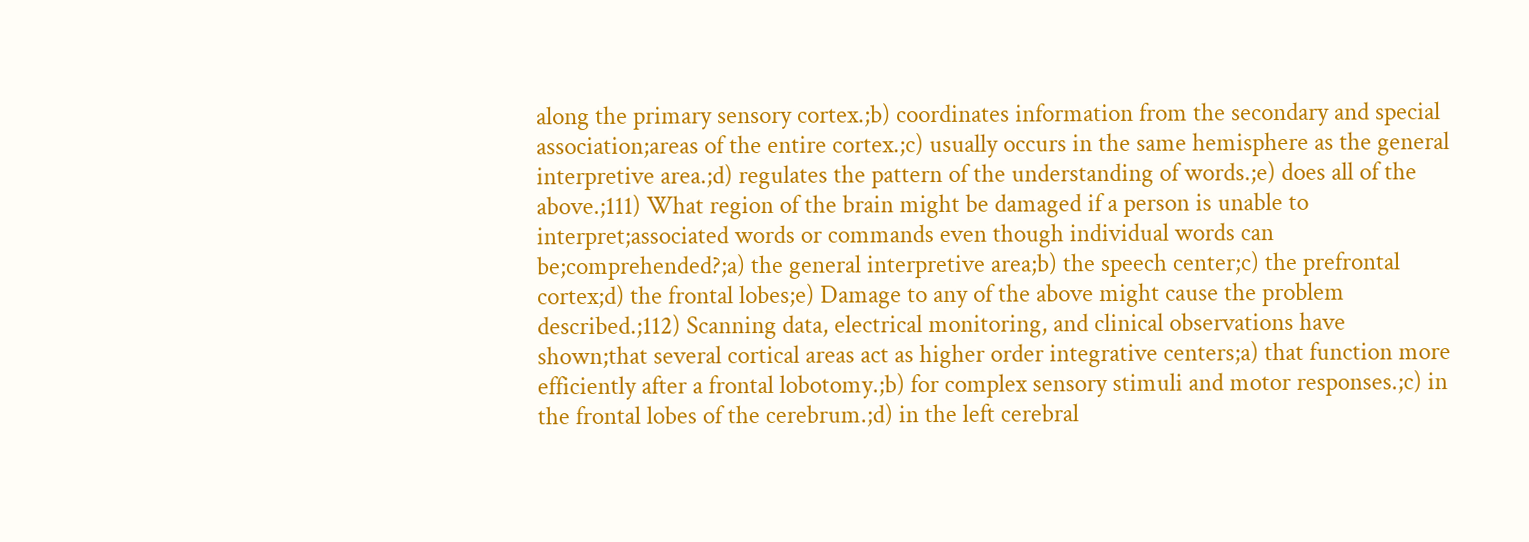along the primary sensory cortex.;b) coordinates information from the secondary and special association;areas of the entire cortex.;c) usually occurs in the same hemisphere as the general interpretive area.;d) regulates the pattern of the understanding of words.;e) does all of the above.;111) What region of the brain might be damaged if a person is unable to interpret;associated words or commands even though individual words can be;comprehended?;a) the general interpretive area;b) the speech center;c) the prefrontal cortex;d) the frontal lobes;e) Damage to any of the above might cause the problem described.;112) Scanning data, electrical monitoring, and clinical observations have shown;that several cortical areas act as higher order integrative centers;a) that function more efficiently after a frontal lobotomy.;b) for complex sensory stimuli and motor responses.;c) in the frontal lobes of the cerebrum.;d) in the left cerebral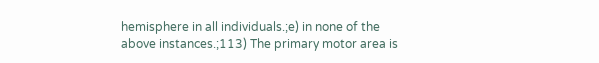hemisphere in all individuals.;e) in none of the above instances.;113) The primary motor area is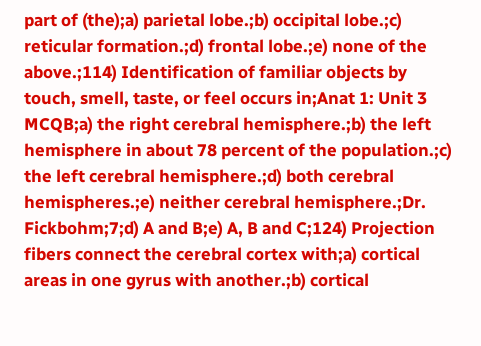part of (the);a) parietal lobe.;b) occipital lobe.;c) reticular formation.;d) frontal lobe.;e) none of the above.;114) Identification of familiar objects by touch, smell, taste, or feel occurs in;Anat 1: Unit 3 MCQB;a) the right cerebral hemisphere.;b) the left hemisphere in about 78 percent of the population.;c) the left cerebral hemisphere.;d) both cerebral hemispheres.;e) neither cerebral hemisphere.;Dr. Fickbohm;7;d) A and B;e) A, B and C;124) Projection fibers connect the cerebral cortex with;a) cortical areas in one gyrus with another.;b) cortical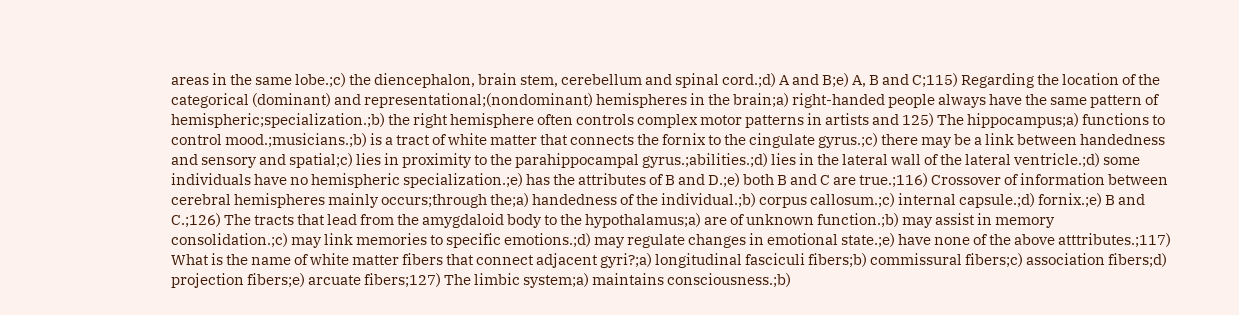areas in the same lobe.;c) the diencephalon, brain stem, cerebellum and spinal cord.;d) A and B;e) A, B and C;115) Regarding the location of the categorical (dominant) and representational;(nondominant) hemispheres in the brain;a) right-handed people always have the same pattern of hemispheric;specialization.;b) the right hemisphere often controls complex motor patterns in artists and 125) The hippocampus;a) functions to control mood.;musicians.;b) is a tract of white matter that connects the fornix to the cingulate gyrus.;c) there may be a link between handedness and sensory and spatial;c) lies in proximity to the parahippocampal gyrus.;abilities.;d) lies in the lateral wall of the lateral ventricle.;d) some individuals have no hemispheric specialization.;e) has the attributes of B and D.;e) both B and C are true.;116) Crossover of information between cerebral hemispheres mainly occurs;through the;a) handedness of the individual.;b) corpus callosum.;c) internal capsule.;d) fornix.;e) B and C.;126) The tracts that lead from the amygdaloid body to the hypothalamus;a) are of unknown function.;b) may assist in memory consolidation.;c) may link memories to specific emotions.;d) may regulate changes in emotional state.;e) have none of the above atttributes.;117) What is the name of white matter fibers that connect adjacent gyri?;a) longitudinal fasciculi fibers;b) commissural fibers;c) association fibers;d) projection fibers;e) arcuate fibers;127) The limbic system;a) maintains consciousness.;b)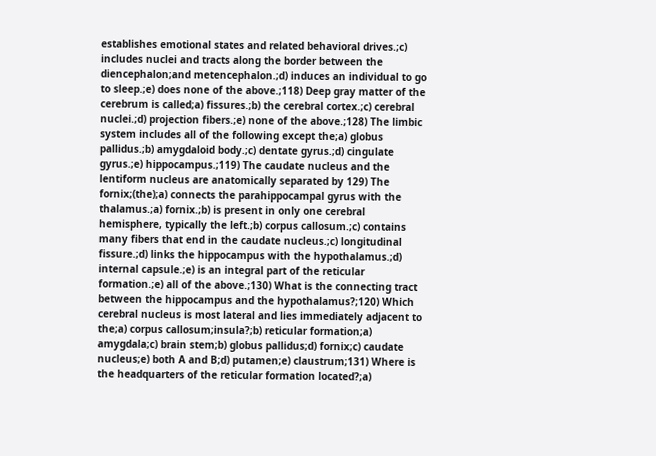establishes emotional states and related behavioral drives.;c) includes nuclei and tracts along the border between the diencephalon;and metencephalon.;d) induces an individual to go to sleep.;e) does none of the above.;118) Deep gray matter of the cerebrum is called;a) fissures.;b) the cerebral cortex.;c) cerebral nuclei.;d) projection fibers.;e) none of the above.;128) The limbic system includes all of the following except the;a) globus pallidus.;b) amygdaloid body.;c) dentate gyrus.;d) cingulate gyrus.;e) hippocampus.;119) The caudate nucleus and the lentiform nucleus are anatomically separated by 129) The fornix;(the);a) connects the parahippocampal gyrus with the thalamus.;a) fornix.;b) is present in only one cerebral hemisphere, typically the left.;b) corpus callosum.;c) contains many fibers that end in the caudate nucleus.;c) longitudinal fissure.;d) links the hippocampus with the hypothalamus.;d) internal capsule.;e) is an integral part of the reticular formation.;e) all of the above.;130) What is the connecting tract between the hippocampus and the hypothalamus?;120) Which cerebral nucleus is most lateral and lies immediately adjacent to the;a) corpus callosum;insula?;b) reticular formation;a) amygdala;c) brain stem;b) globus pallidus;d) fornix;c) caudate nucleus;e) both A and B;d) putamen;e) claustrum;131) Where is the headquarters of the reticular formation located?;a)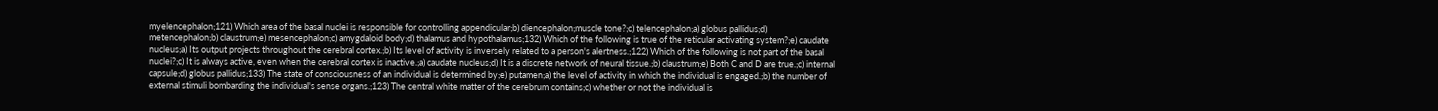myelencephalon;121) Which area of the basal nuclei is responsible for controlling appendicular;b) diencephalon;muscle tone?;c) telencephalon;a) globus pallidus;d) metencephalon;b) claustrum;e) mesencephalon;c) amygdaloid body;d) thalamus and hypothalamus;132) Which of the following is true of the reticular activating system?;e) caudate nucleus;a) Its output projects throughout the cerebral cortex.;b) Its level of activity is inversely related to a person's alertness.;122) Which of the following is not part of the basal nuclei?;c) It is always active, even when the cerebral cortex is inactive.;a) caudate nucleus;d) It is a discrete network of neural tissue.;b) claustrum;e) Both C and D are true.;c) internal capsule;d) globus pallidus;133) The state of consciousness of an individual is determined by;e) putamen;a) the level of activity in which the individual is engaged.;b) the number of external stimuli bombarding the individual's sense organs.;123) The central white matter of the cerebrum contains;c) whether or not the individual is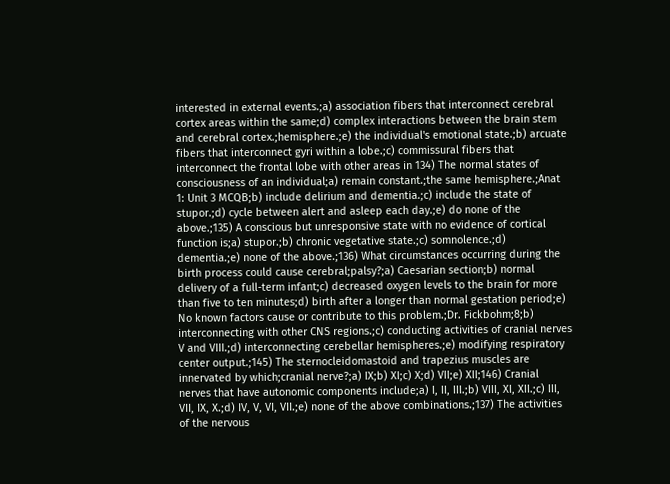interested in external events.;a) association fibers that interconnect cerebral cortex areas within the same;d) complex interactions between the brain stem and cerebral cortex.;hemisphere.;e) the individual's emotional state.;b) arcuate fibers that interconnect gyri within a lobe.;c) commissural fibers that interconnect the frontal lobe with other areas in 134) The normal states of consciousness of an individual;a) remain constant.;the same hemisphere.;Anat 1: Unit 3 MCQB;b) include delirium and dementia.;c) include the state of stupor.;d) cycle between alert and asleep each day.;e) do none of the above.;135) A conscious but unresponsive state with no evidence of cortical function is;a) stupor.;b) chronic vegetative state.;c) somnolence.;d) dementia.;e) none of the above.;136) What circumstances occurring during the birth process could cause cerebral;palsy?;a) Caesarian section;b) normal delivery of a full-term infant;c) decreased oxygen levels to the brain for more than five to ten minutes;d) birth after a longer than normal gestation period;e) No known factors cause or contribute to this problem.;Dr. Fickbohm;8;b) interconnecting with other CNS regions.;c) conducting activities of cranial nerves V and VIII.;d) interconnecting cerebellar hemispheres.;e) modifying respiratory center output.;145) The sternocleidomastoid and trapezius muscles are innervated by which;cranial nerve?;a) IX;b) XI;c) X;d) VII;e) XII;146) Cranial nerves that have autonomic components include;a) I, II, III.;b) VIII, XI, XII.;c) III, VII, IX, X.;d) IV, V, VI, VII.;e) none of the above combinations.;137) The activities of the nervous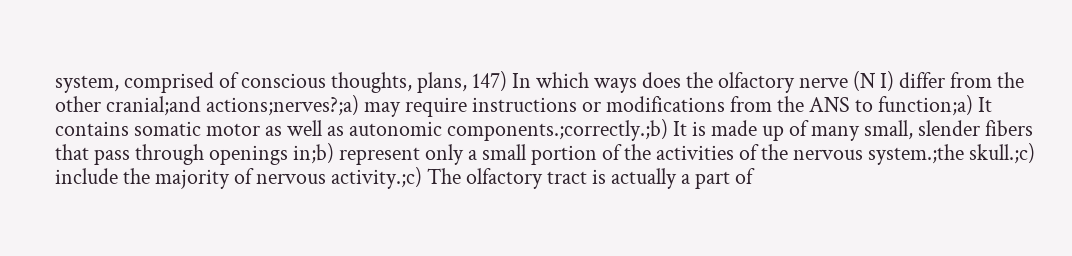system, comprised of conscious thoughts, plans, 147) In which ways does the olfactory nerve (N I) differ from the other cranial;and actions;nerves?;a) may require instructions or modifications from the ANS to function;a) It contains somatic motor as well as autonomic components.;correctly.;b) It is made up of many small, slender fibers that pass through openings in;b) represent only a small portion of the activities of the nervous system.;the skull.;c) include the majority of nervous activity.;c) The olfactory tract is actually a part of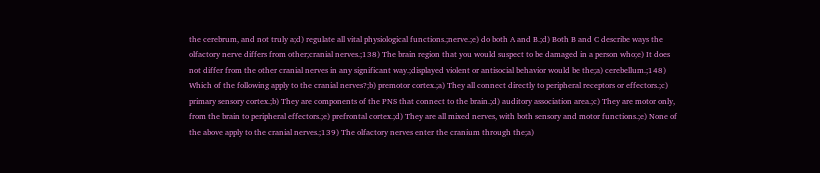the cerebrum, and not truly a;d) regulate all vital physiological functions.;nerve.;e) do both A and B.;d) Both B and C describe ways the olfactory nerve differs from other;cranial nerves.;138) The brain region that you would suspect to be damaged in a person who;e) It does not differ from the other cranial nerves in any significant way.;displayed violent or antisocial behavior would be the;a) cerebellum.;148) Which of the following apply to the cranial nerves?;b) premotor cortex.;a) They all connect directly to peripheral receptors or effectors.;c) primary sensory cortex.;b) They are components of the PNS that connect to the brain.;d) auditory association area.;c) They are motor only, from the brain to peripheral effectors.;e) prefrontal cortex.;d) They are all mixed nerves, with both sensory and motor functions.;e) None of the above apply to the cranial nerves.;139) The olfactory nerves enter the cranium through the;a)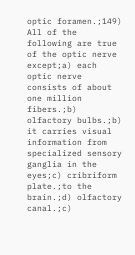optic foramen.;149) All of the following are true of the optic nerve except;a) each optic nerve consists of about one million fibers.;b) olfactory bulbs.;b) it carries visual information from specialized sensory ganglia in the eyes;c) cribriform plate.;to the brain.;d) olfactory canal.;c)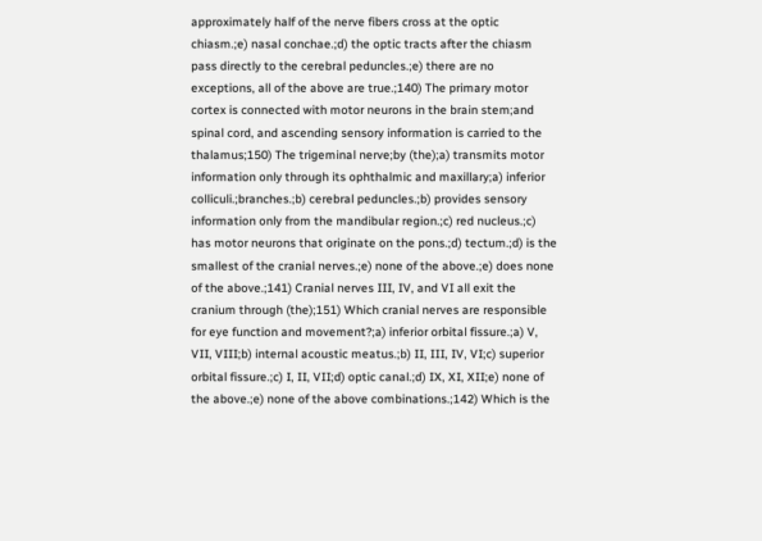approximately half of the nerve fibers cross at the optic chiasm.;e) nasal conchae.;d) the optic tracts after the chiasm pass directly to the cerebral peduncles.;e) there are no exceptions, all of the above are true.;140) The primary motor cortex is connected with motor neurons in the brain stem;and spinal cord, and ascending sensory information is carried to the thalamus;150) The trigeminal nerve;by (the);a) transmits motor information only through its ophthalmic and maxillary;a) inferior colliculi.;branches.;b) cerebral peduncles.;b) provides sensory information only from the mandibular region.;c) red nucleus.;c) has motor neurons that originate on the pons.;d) tectum.;d) is the smallest of the cranial nerves.;e) none of the above.;e) does none of the above.;141) Cranial nerves III, IV, and VI all exit the cranium through (the);151) Which cranial nerves are responsible for eye function and movement?;a) inferior orbital fissure.;a) V, VII, VIII;b) internal acoustic meatus.;b) II, III, IV, VI;c) superior orbital fissure.;c) I, II, VII;d) optic canal.;d) IX, XI, XII;e) none of the above.;e) none of the above combinations.;142) Which is the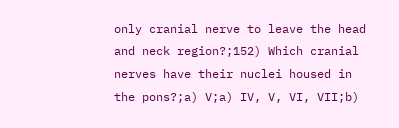only cranial nerve to leave the head and neck region?;152) Which cranial nerves have their nuclei housed in the pons?;a) V;a) IV, V, VI, VII;b)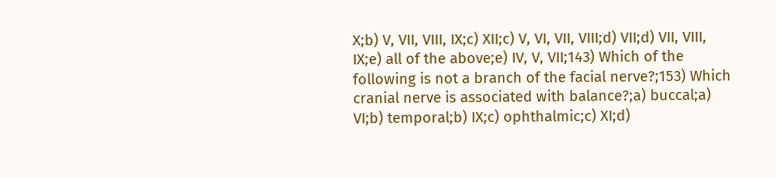X;b) V, VII, VIII, IX;c) XII;c) V, VI, VII, VIII;d) VII;d) VII, VIII, IX;e) all of the above;e) IV, V, VII;143) Which of the following is not a branch of the facial nerve?;153) Which cranial nerve is associated with balance?;a) buccal;a) VI;b) temporal;b) IX;c) ophthalmic;c) XI;d)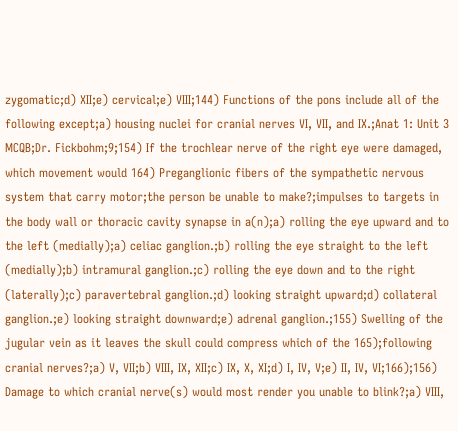zygomatic;d) XII;e) cervical;e) VIII;144) Functions of the pons include all of the following except;a) housing nuclei for cranial nerves VI, VII, and IX.;Anat 1: Unit 3 MCQB;Dr. Fickbohm;9;154) If the trochlear nerve of the right eye were damaged, which movement would 164) Preganglionic fibers of the sympathetic nervous system that carry motor;the person be unable to make?;impulses to targets in the body wall or thoracic cavity synapse in a(n);a) rolling the eye upward and to the left (medially);a) celiac ganglion.;b) rolling the eye straight to the left (medially);b) intramural ganglion.;c) rolling the eye down and to the right (laterally);c) paravertebral ganglion.;d) looking straight upward;d) collateral ganglion.;e) looking straight downward;e) adrenal ganglion.;155) Swelling of the jugular vein as it leaves the skull could compress which of the 165);following cranial nerves?;a) V, VII;b) VIII, IX, XII;c) IX, X, XI;d) I, IV, V;e) II, IV, VI;166);156) Damage to which cranial nerve(s) would most render you unable to blink?;a) VIII,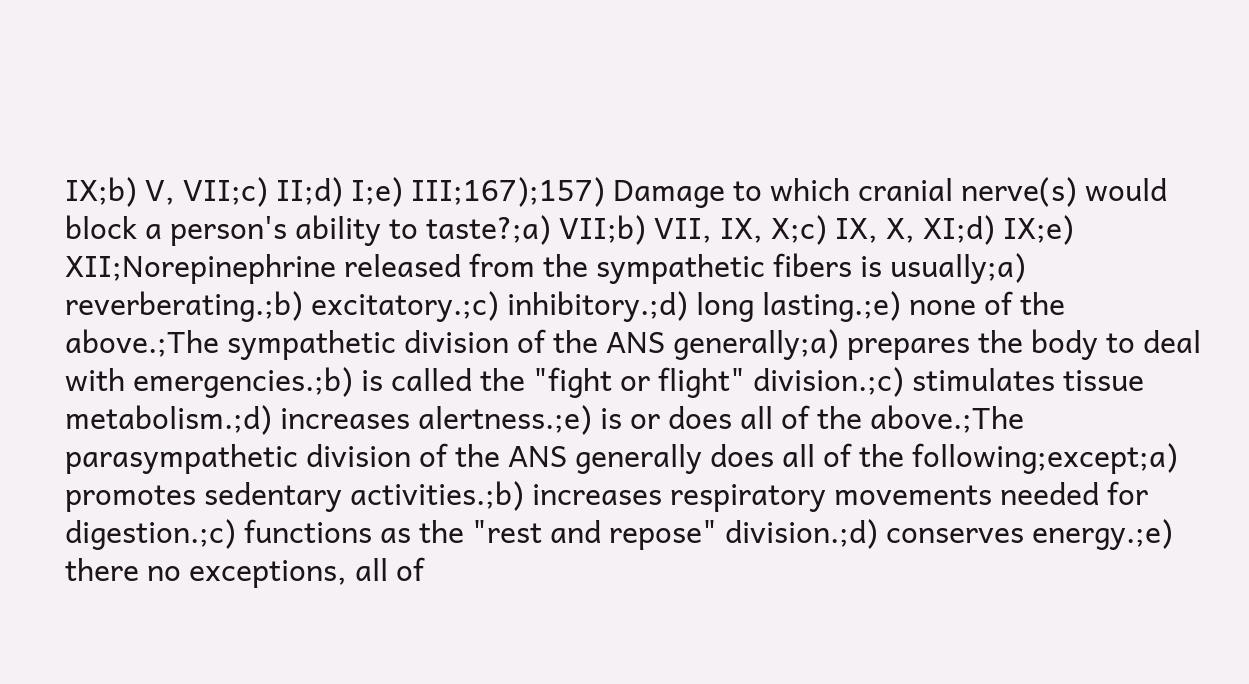IX;b) V, VII;c) II;d) I;e) III;167);157) Damage to which cranial nerve(s) would block a person's ability to taste?;a) VII;b) VII, IX, X;c) IX, X, XI;d) IX;e) XII;Norepinephrine released from the sympathetic fibers is usually;a) reverberating.;b) excitatory.;c) inhibitory.;d) long lasting.;e) none of the above.;The sympathetic division of the ANS generally;a) prepares the body to deal with emergencies.;b) is called the "fight or flight" division.;c) stimulates tissue metabolism.;d) increases alertness.;e) is or does all of the above.;The parasympathetic division of the ANS generally does all of the following;except;a) promotes sedentary activities.;b) increases respiratory movements needed for digestion.;c) functions as the "rest and repose" division.;d) conserves energy.;e) there no exceptions, all of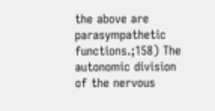the above are parasympathetic functions.;158) The autonomic division of the nervous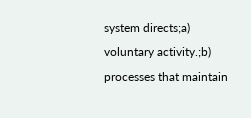system directs;a) voluntary activity.;b) processes that maintain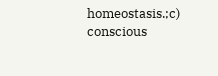homeostasis.;c) conscious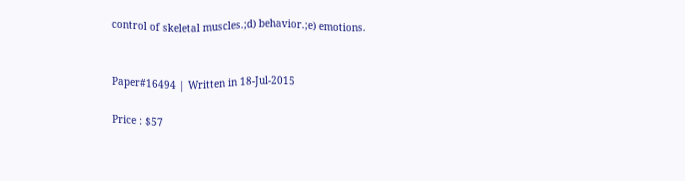control of skeletal muscles.;d) behavior.;e) emotions.


Paper#16494 | Written in 18-Jul-2015

Price : $57